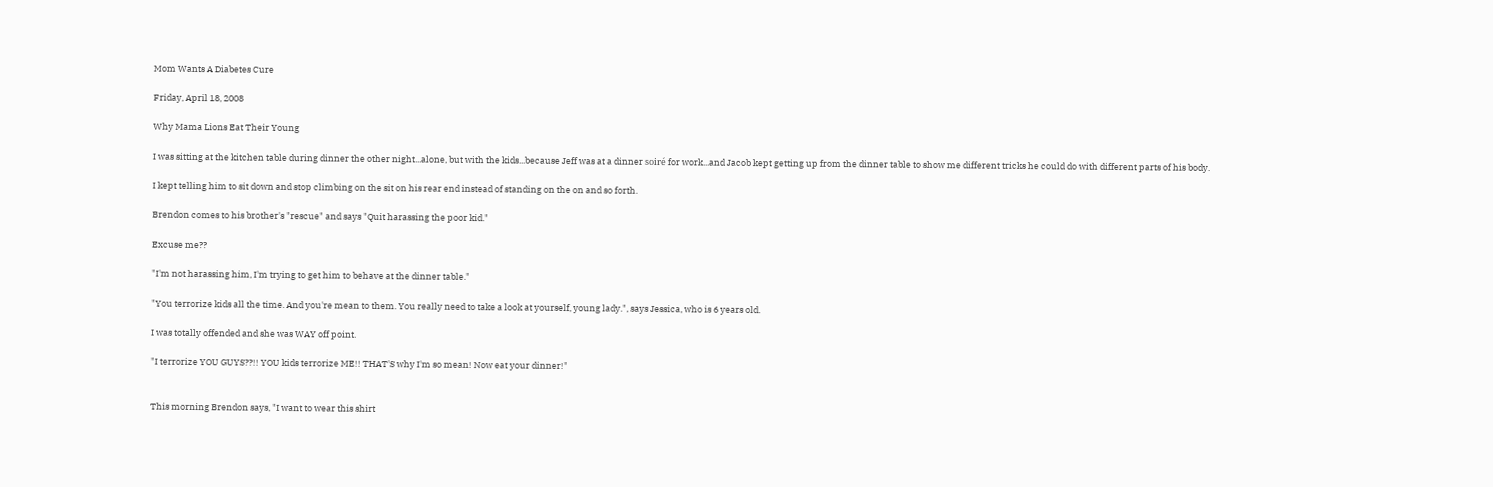Mom Wants A Diabetes Cure

Friday, April 18, 2008

Why Mama Lions Eat Their Young

I was sitting at the kitchen table during dinner the other night...alone, but with the kids...because Jeff was at a dinner soiré for work...and Jacob kept getting up from the dinner table to show me different tricks he could do with different parts of his body.

I kept telling him to sit down and stop climbing on the sit on his rear end instead of standing on the on and so forth.

Brendon comes to his brother's "rescue" and says "Quit harassing the poor kid."

Excuse me??

"I'm not harassing him, I'm trying to get him to behave at the dinner table."

"You terrorize kids all the time. And you're mean to them. You really need to take a look at yourself, young lady.", says Jessica, who is 6 years old.

I was totally offended and she was WAY off point.

"I terrorize YOU GUYS??!! YOU kids terrorize ME!! THAT'S why I'm so mean! Now eat your dinner!"


This morning Brendon says, "I want to wear this shirt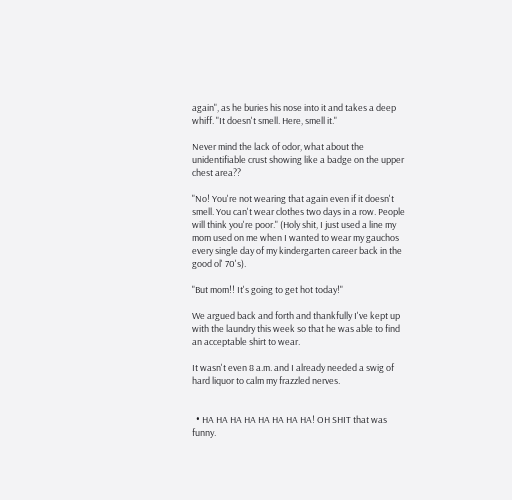again", as he buries his nose into it and takes a deep whiff. "It doesn't smell. Here, smell it."

Never mind the lack of odor, what about the unidentifiable crust showing like a badge on the upper chest area??

"No! You're not wearing that again even if it doesn't smell. You can't wear clothes two days in a row. People will think you're poor." (Holy shit, I just used a line my mom used on me when I wanted to wear my gauchos every single day of my kindergarten career back in the good ol' 70's).

"But mom!! It's going to get hot today!"

We argued back and forth and thankfully I've kept up with the laundry this week so that he was able to find an acceptable shirt to wear.

It wasn't even 8 a.m. and I already needed a swig of hard liquor to calm my frazzled nerves.


  • HA HA HA HA HA HA HA HA! OH SHIT that was funny.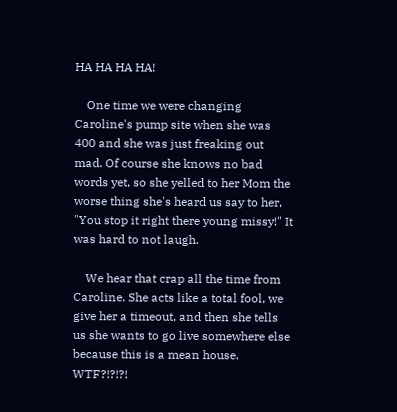HA HA HA HA!

    One time we were changing Caroline's pump site when she was 400 and she was just freaking out mad. Of course she knows no bad words yet, so she yelled to her Mom the worse thing she's heard us say to her, "You stop it right there young missy!" It was hard to not laugh.

    We hear that crap all the time from Caroline. She acts like a total fool, we give her a timeout, and then she tells us she wants to go live somewhere else because this is a mean house. WTF?!?!?!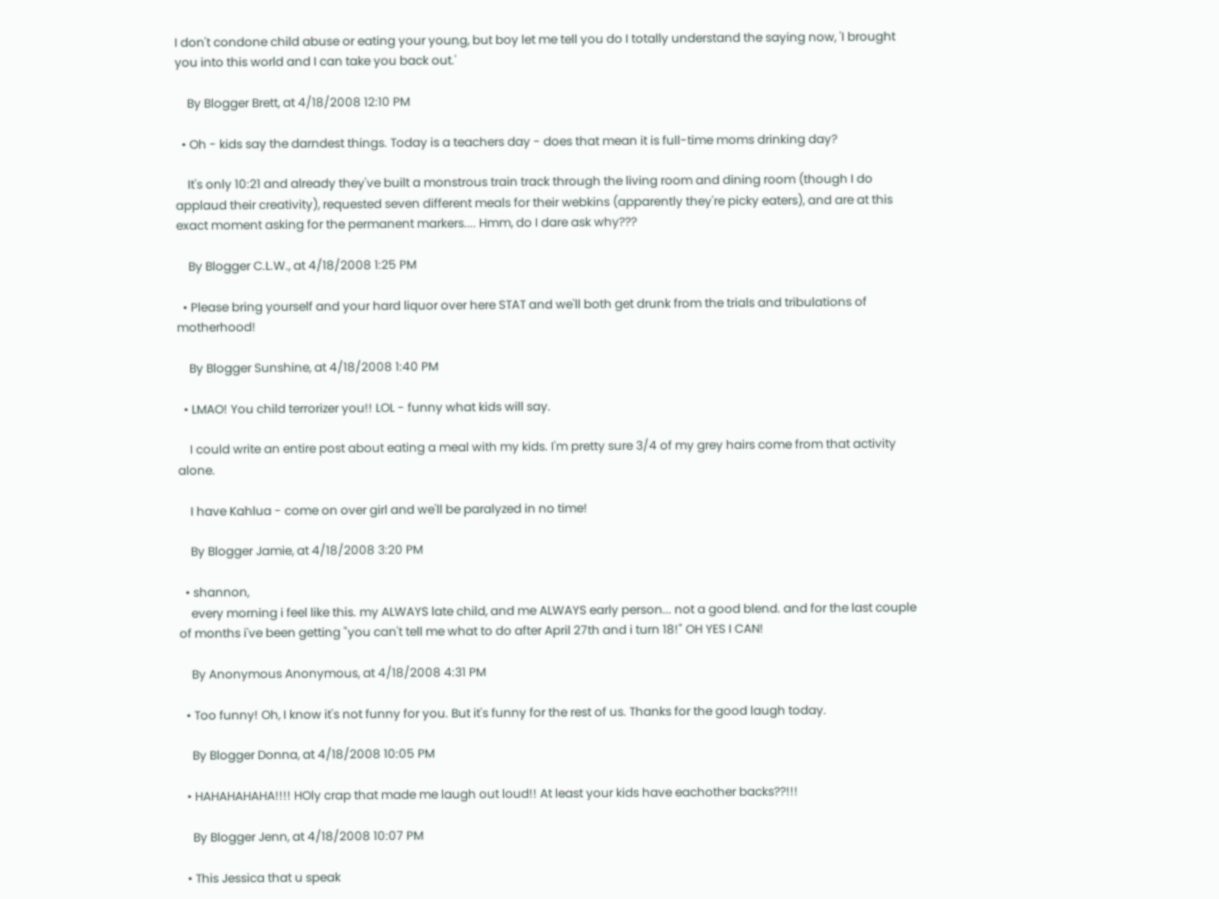I don't condone child abuse or eating your young, but boy let me tell you do I totally understand the saying now, 'I brought you into this world and I can take you back out.'

    By Blogger Brett, at 4/18/2008 12:10 PM

  • Oh - kids say the darndest things. Today is a teachers day - does that mean it is full-time moms drinking day?

    It's only 10:21 and already they've built a monstrous train track through the living room and dining room (though I do applaud their creativity), requested seven different meals for their webkins (apparently they're picky eaters), and are at this exact moment asking for the permanent markers.... Hmm, do I dare ask why???

    By Blogger C.L.W., at 4/18/2008 1:25 PM

  • Please bring yourself and your hard liquor over here STAT and we'll both get drunk from the trials and tribulations of motherhood!

    By Blogger Sunshine, at 4/18/2008 1:40 PM

  • LMAO! You child terrorizer you!! LOL - funny what kids will say.

    I could write an entire post about eating a meal with my kids. I'm pretty sure 3/4 of my grey hairs come from that activity alone.

    I have Kahlua - come on over girl and we'll be paralyzed in no time!

    By Blogger Jamie, at 4/18/2008 3:20 PM

  • shannon,
    every morning i feel like this. my ALWAYS late child, and me ALWAYS early person... not a good blend. and for the last couple of months i've been getting "you can't tell me what to do after April 27th and i turn 18!" OH YES I CAN!

    By Anonymous Anonymous, at 4/18/2008 4:31 PM

  • Too funny! Oh, I know it's not funny for you. But it's funny for the rest of us. Thanks for the good laugh today.

    By Blogger Donna, at 4/18/2008 10:05 PM

  • HAHAHAHAHA!!!! HOly crap that made me laugh out loud!! At least your kids have eachother backs??!!!

    By Blogger Jenn, at 4/18/2008 10:07 PM

  • This Jessica that u speak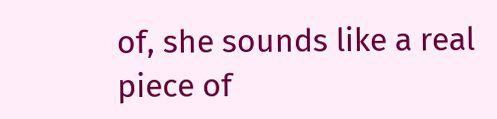of, she sounds like a real piece of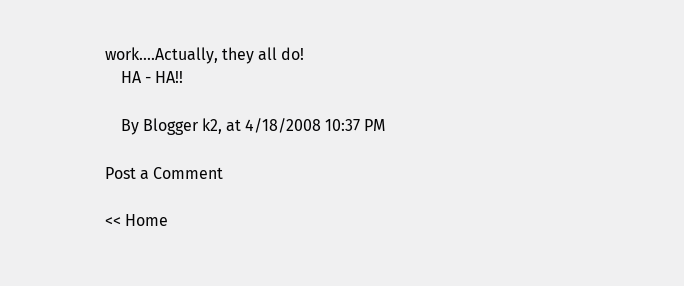work....Actually, they all do!
    HA - HA!!

    By Blogger k2, at 4/18/2008 10:37 PM

Post a Comment

<< Home